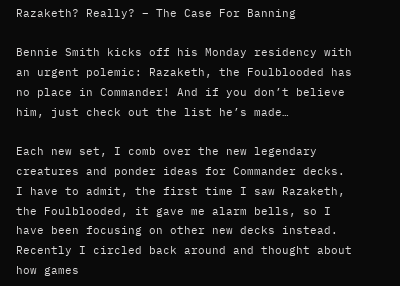Razaketh? Really? – The Case For Banning

Bennie Smith kicks off his Monday residency with an urgent polemic: Razaketh, the Foulblooded has no place in Commander! And if you don’t believe him, just check out the list he’s made…

Each new set, I comb over the new legendary creatures and ponder ideas for Commander decks. I have to admit, the first time I saw Razaketh, the Foulblooded, it gave me alarm bells, so I have been focusing on other new decks instead. Recently I circled back around and thought about how games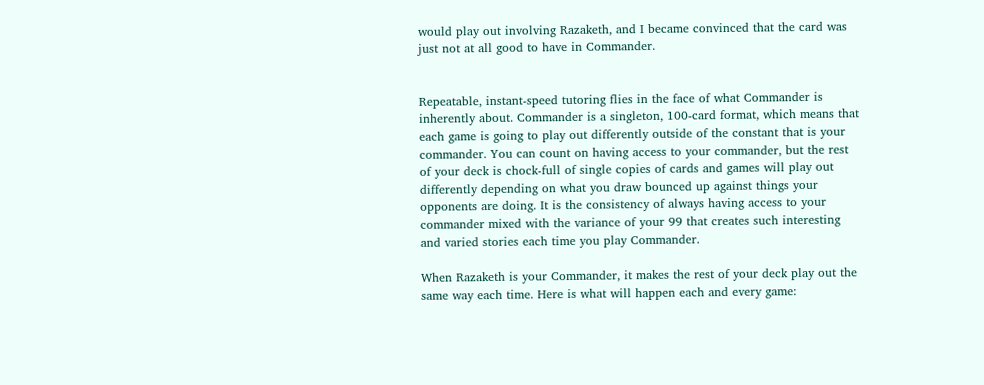would play out involving Razaketh, and I became convinced that the card was just not at all good to have in Commander.


Repeatable, instant-speed tutoring flies in the face of what Commander is inherently about. Commander is a singleton, 100-card format, which means that each game is going to play out differently outside of the constant that is your commander. You can count on having access to your commander, but the rest of your deck is chock-full of single copies of cards and games will play out differently depending on what you draw bounced up against things your opponents are doing. It is the consistency of always having access to your commander mixed with the variance of your 99 that creates such interesting and varied stories each time you play Commander.

When Razaketh is your Commander, it makes the rest of your deck play out the same way each time. Here is what will happen each and every game: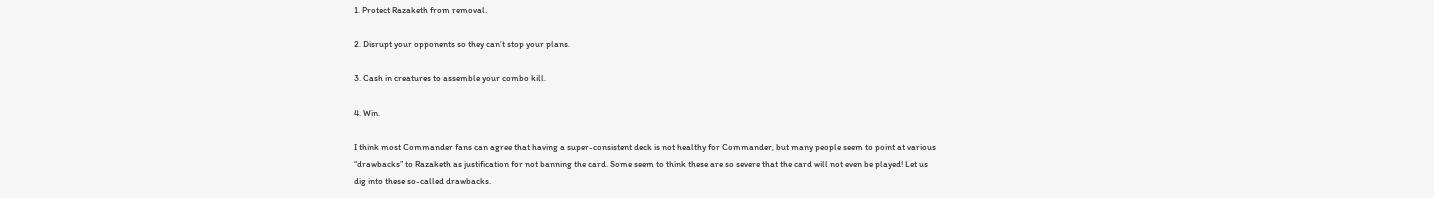1. Protect Razaketh from removal.

2. Disrupt your opponents so they can’t stop your plans.

3. Cash in creatures to assemble your combo kill.

4. Win.

I think most Commander fans can agree that having a super-consistent deck is not healthy for Commander, but many people seem to point at various “drawbacks” to Razaketh as justification for not banning the card. Some seem to think these are so severe that the card will not even be played! Let us dig into these so-called drawbacks.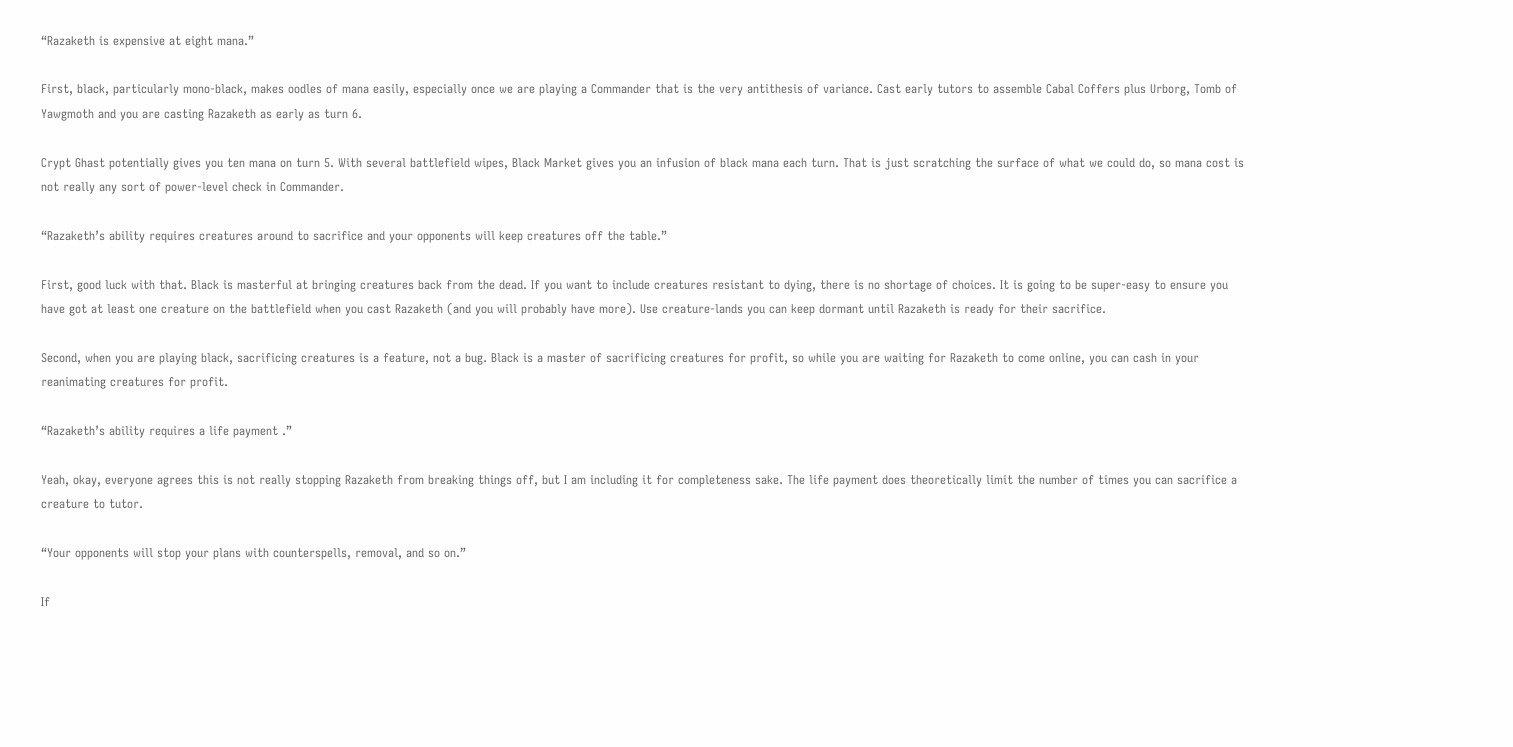“Razaketh is expensive at eight mana.”

First, black, particularly mono-black, makes oodles of mana easily, especially once we are playing a Commander that is the very antithesis of variance. Cast early tutors to assemble Cabal Coffers plus Urborg, Tomb of Yawgmoth and you are casting Razaketh as early as turn 6.

Crypt Ghast potentially gives you ten mana on turn 5. With several battlefield wipes, Black Market gives you an infusion of black mana each turn. That is just scratching the surface of what we could do, so mana cost is not really any sort of power-level check in Commander.

“Razaketh’s ability requires creatures around to sacrifice and your opponents will keep creatures off the table.”

First, good luck with that. Black is masterful at bringing creatures back from the dead. If you want to include creatures resistant to dying, there is no shortage of choices. It is going to be super-easy to ensure you have got at least one creature on the battlefield when you cast Razaketh (and you will probably have more). Use creature-lands you can keep dormant until Razaketh is ready for their sacrifice.

Second, when you are playing black, sacrificing creatures is a feature, not a bug. Black is a master of sacrificing creatures for profit, so while you are waiting for Razaketh to come online, you can cash in your reanimating creatures for profit.

“Razaketh’s ability requires a life payment .”

Yeah, okay, everyone agrees this is not really stopping Razaketh from breaking things off, but I am including it for completeness sake. The life payment does theoretically limit the number of times you can sacrifice a creature to tutor.

“Your opponents will stop your plans with counterspells, removal, and so on.”

If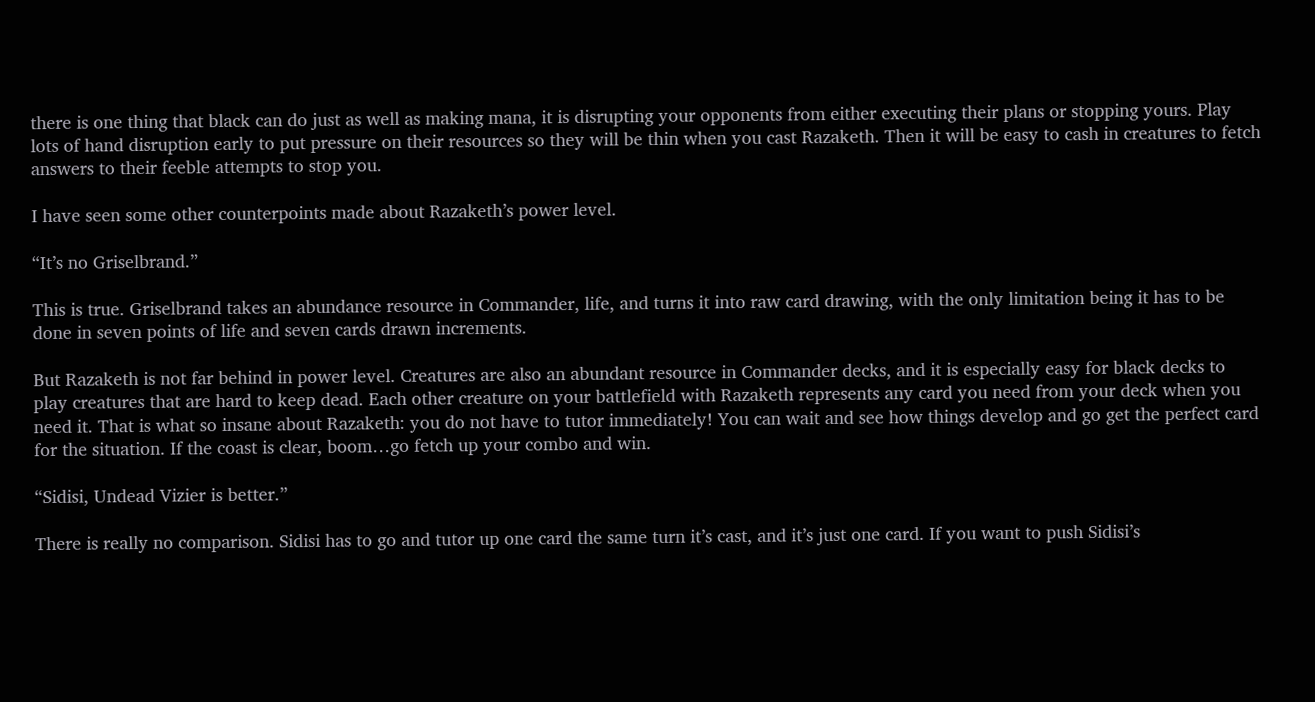there is one thing that black can do just as well as making mana, it is disrupting your opponents from either executing their plans or stopping yours. Play lots of hand disruption early to put pressure on their resources so they will be thin when you cast Razaketh. Then it will be easy to cash in creatures to fetch answers to their feeble attempts to stop you.

I have seen some other counterpoints made about Razaketh’s power level.

“It’s no Griselbrand.”

This is true. Griselbrand takes an abundance resource in Commander, life, and turns it into raw card drawing, with the only limitation being it has to be done in seven points of life and seven cards drawn increments.

But Razaketh is not far behind in power level. Creatures are also an abundant resource in Commander decks, and it is especially easy for black decks to play creatures that are hard to keep dead. Each other creature on your battlefield with Razaketh represents any card you need from your deck when you need it. That is what so insane about Razaketh: you do not have to tutor immediately! You can wait and see how things develop and go get the perfect card for the situation. If the coast is clear, boom…go fetch up your combo and win.

“Sidisi, Undead Vizier is better.”

There is really no comparison. Sidisi has to go and tutor up one card the same turn it’s cast, and it’s just one card. If you want to push Sidisi’s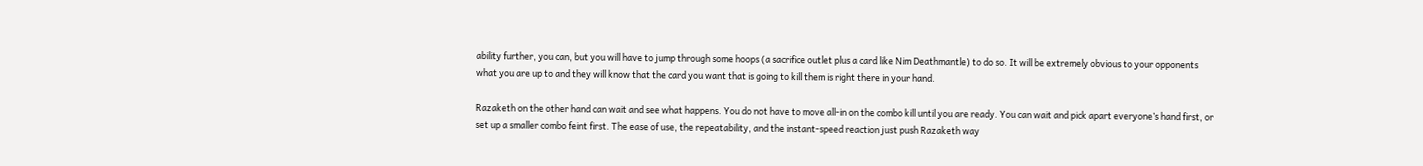ability further, you can, but you will have to jump through some hoops (a sacrifice outlet plus a card like Nim Deathmantle) to do so. It will be extremely obvious to your opponents what you are up to and they will know that the card you want that is going to kill them is right there in your hand.

Razaketh on the other hand can wait and see what happens. You do not have to move all-in on the combo kill until you are ready. You can wait and pick apart everyone’s hand first, or set up a smaller combo feint first. The ease of use, the repeatability, and the instant-speed reaction just push Razaketh way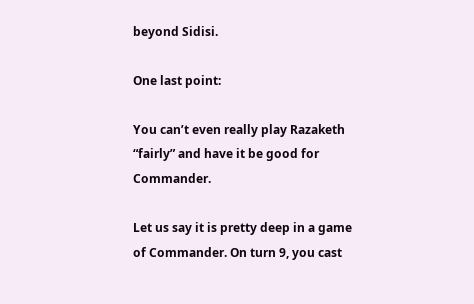beyond Sidisi.

One last point:

You can’t even really play Razaketh “fairly” and have it be good for Commander.

Let us say it is pretty deep in a game of Commander. On turn 9, you cast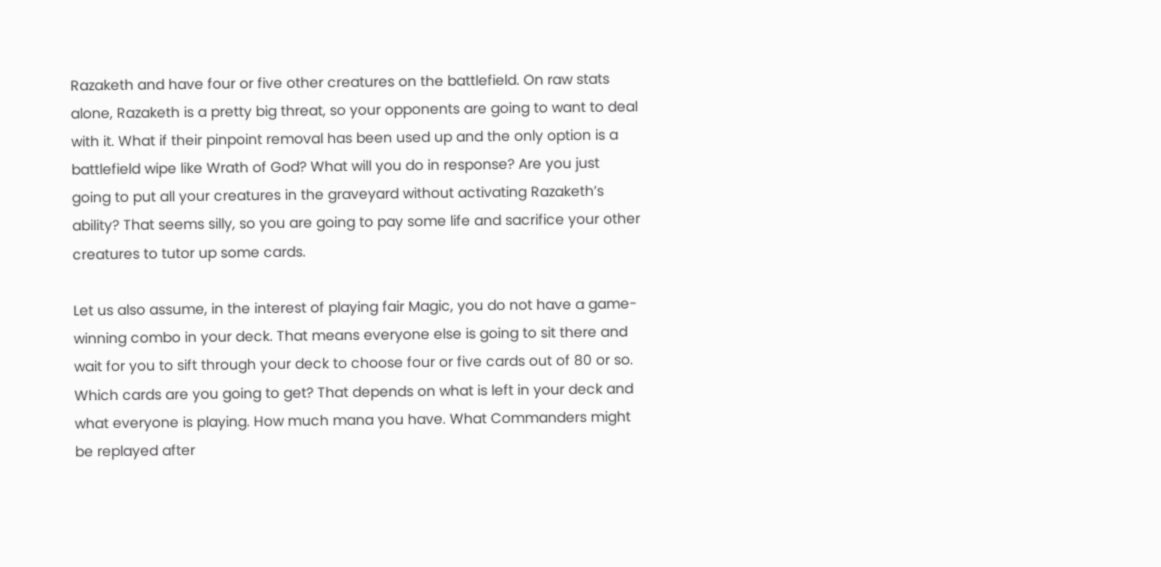Razaketh and have four or five other creatures on the battlefield. On raw stats alone, Razaketh is a pretty big threat, so your opponents are going to want to deal with it. What if their pinpoint removal has been used up and the only option is a battlefield wipe like Wrath of God? What will you do in response? Are you just going to put all your creatures in the graveyard without activating Razaketh’s ability? That seems silly, so you are going to pay some life and sacrifice your other creatures to tutor up some cards.

Let us also assume, in the interest of playing fair Magic, you do not have a game-winning combo in your deck. That means everyone else is going to sit there and wait for you to sift through your deck to choose four or five cards out of 80 or so. Which cards are you going to get? That depends on what is left in your deck and what everyone is playing. How much mana you have. What Commanders might be replayed after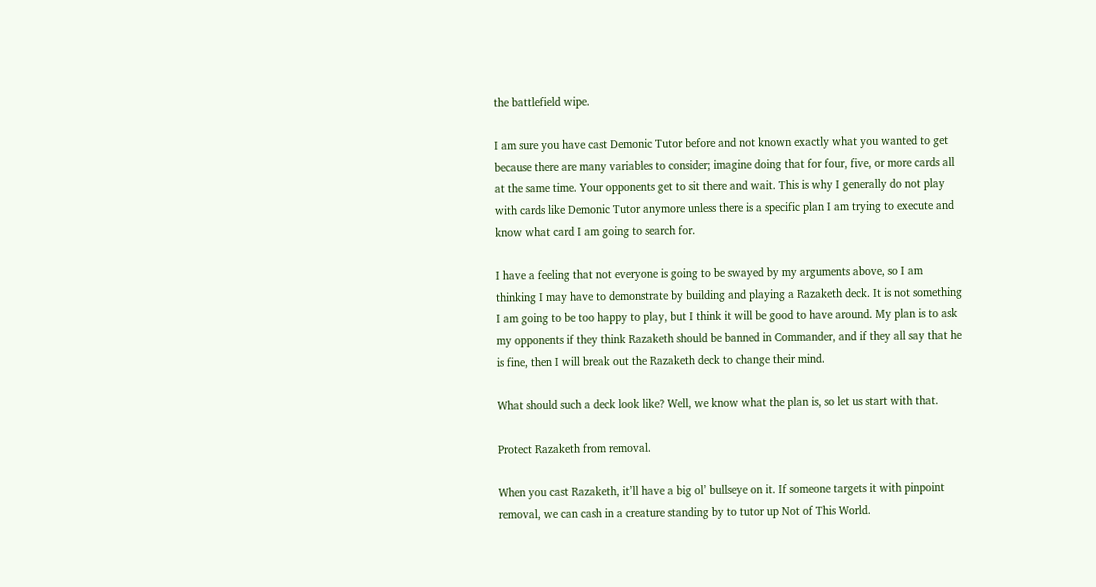the battlefield wipe.

I am sure you have cast Demonic Tutor before and not known exactly what you wanted to get because there are many variables to consider; imagine doing that for four, five, or more cards all at the same time. Your opponents get to sit there and wait. This is why I generally do not play with cards like Demonic Tutor anymore unless there is a specific plan I am trying to execute and know what card I am going to search for.

I have a feeling that not everyone is going to be swayed by my arguments above, so I am thinking I may have to demonstrate by building and playing a Razaketh deck. It is not something I am going to be too happy to play, but I think it will be good to have around. My plan is to ask my opponents if they think Razaketh should be banned in Commander, and if they all say that he is fine, then I will break out the Razaketh deck to change their mind.

What should such a deck look like? Well, we know what the plan is, so let us start with that.

Protect Razaketh from removal.

When you cast Razaketh, it’ll have a big ol’ bullseye on it. If someone targets it with pinpoint removal, we can cash in a creature standing by to tutor up Not of This World.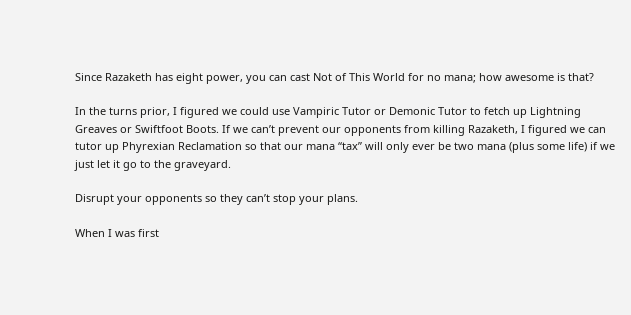Since Razaketh has eight power, you can cast Not of This World for no mana; how awesome is that?

In the turns prior, I figured we could use Vampiric Tutor or Demonic Tutor to fetch up Lightning Greaves or Swiftfoot Boots. If we can’t prevent our opponents from killing Razaketh, I figured we can tutor up Phyrexian Reclamation so that our mana “tax” will only ever be two mana (plus some life) if we just let it go to the graveyard.

Disrupt your opponents so they can’t stop your plans.

When I was first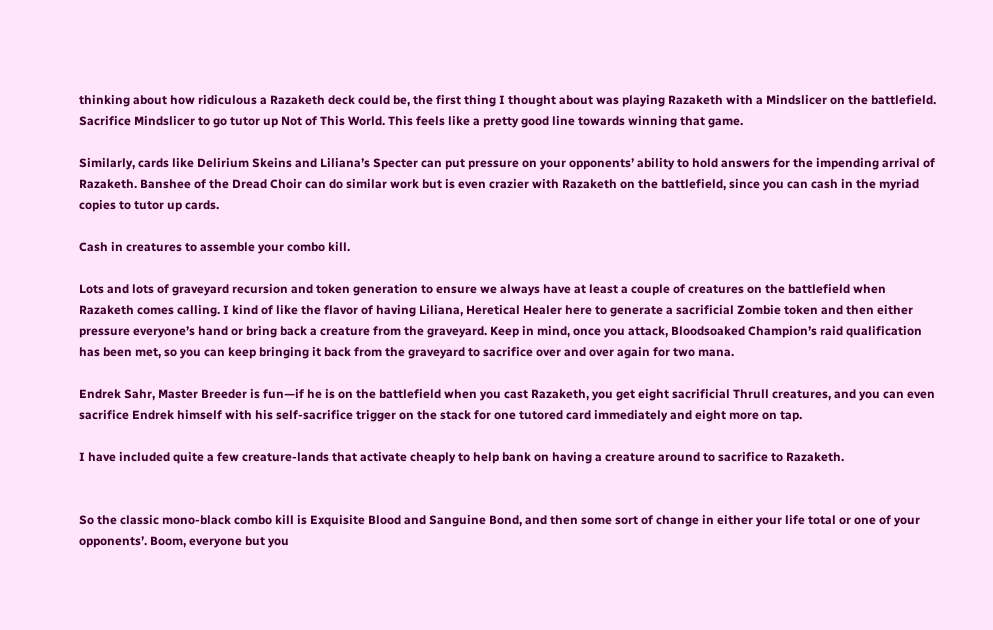thinking about how ridiculous a Razaketh deck could be, the first thing I thought about was playing Razaketh with a Mindslicer on the battlefield. Sacrifice Mindslicer to go tutor up Not of This World. This feels like a pretty good line towards winning that game.

Similarly, cards like Delirium Skeins and Liliana’s Specter can put pressure on your opponents’ ability to hold answers for the impending arrival of Razaketh. Banshee of the Dread Choir can do similar work but is even crazier with Razaketh on the battlefield, since you can cash in the myriad copies to tutor up cards.

Cash in creatures to assemble your combo kill.

Lots and lots of graveyard recursion and token generation to ensure we always have at least a couple of creatures on the battlefield when Razaketh comes calling. I kind of like the flavor of having Liliana, Heretical Healer here to generate a sacrificial Zombie token and then either pressure everyone’s hand or bring back a creature from the graveyard. Keep in mind, once you attack, Bloodsoaked Champion’s raid qualification has been met, so you can keep bringing it back from the graveyard to sacrifice over and over again for two mana.

Endrek Sahr, Master Breeder is fun—if he is on the battlefield when you cast Razaketh, you get eight sacrificial Thrull creatures, and you can even sacrifice Endrek himself with his self-sacrifice trigger on the stack for one tutored card immediately and eight more on tap.

I have included quite a few creature-lands that activate cheaply to help bank on having a creature around to sacrifice to Razaketh.


So the classic mono-black combo kill is Exquisite Blood and Sanguine Bond, and then some sort of change in either your life total or one of your opponents’. Boom, everyone but you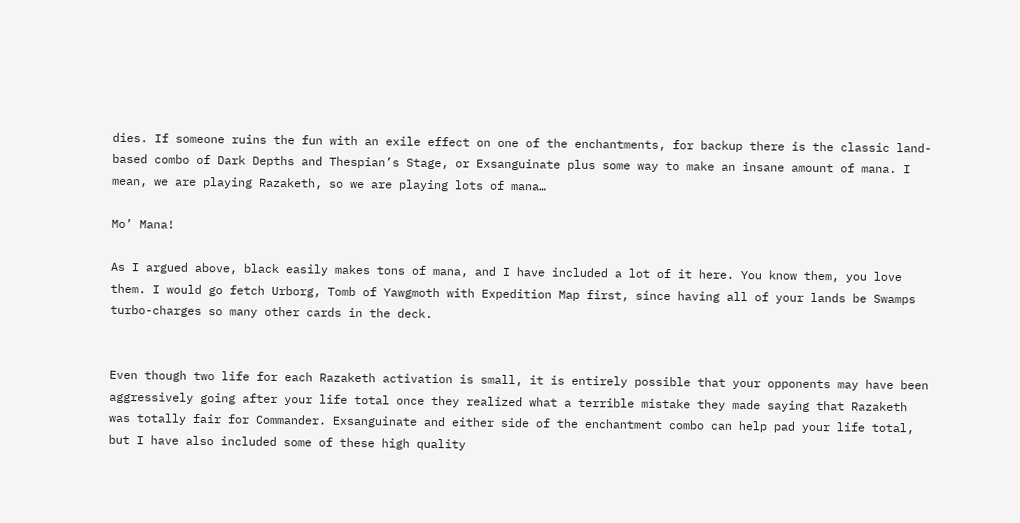dies. If someone ruins the fun with an exile effect on one of the enchantments, for backup there is the classic land-based combo of Dark Depths and Thespian’s Stage, or Exsanguinate plus some way to make an insane amount of mana. I mean, we are playing Razaketh, so we are playing lots of mana…

Mo’ Mana!

As I argued above, black easily makes tons of mana, and I have included a lot of it here. You know them, you love them. I would go fetch Urborg, Tomb of Yawgmoth with Expedition Map first, since having all of your lands be Swamps turbo-charges so many other cards in the deck.


Even though two life for each Razaketh activation is small, it is entirely possible that your opponents may have been aggressively going after your life total once they realized what a terrible mistake they made saying that Razaketh was totally fair for Commander. Exsanguinate and either side of the enchantment combo can help pad your life total, but I have also included some of these high quality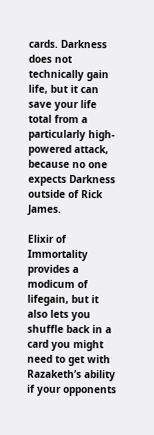cards. Darkness does not technically gain life, but it can save your life total from a particularly high-powered attack, because no one expects Darkness outside of Rick James.

Elixir of Immortality provides a modicum of lifegain, but it also lets you shuffle back in a card you might need to get with Razaketh’s ability if your opponents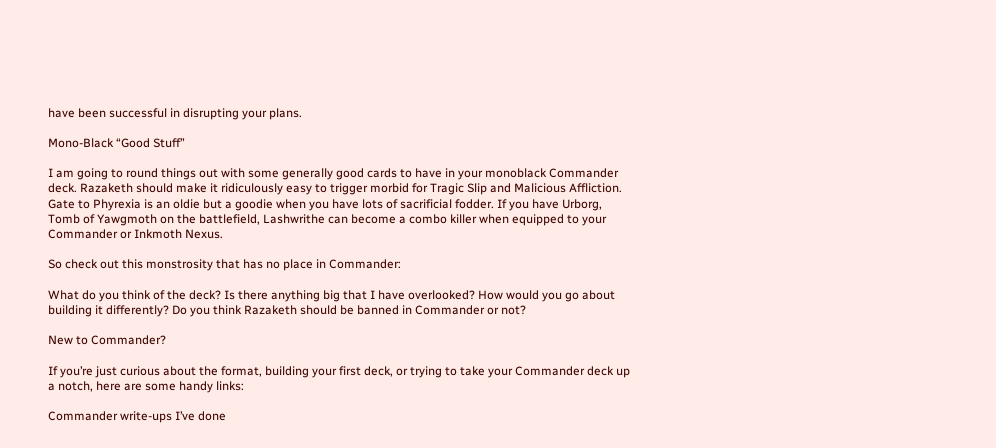have been successful in disrupting your plans.

Mono-Black “Good Stuff”

I am going to round things out with some generally good cards to have in your monoblack Commander deck. Razaketh should make it ridiculously easy to trigger morbid for Tragic Slip and Malicious Affliction. Gate to Phyrexia is an oldie but a goodie when you have lots of sacrificial fodder. If you have Urborg, Tomb of Yawgmoth on the battlefield, Lashwrithe can become a combo killer when equipped to your Commander or Inkmoth Nexus.

So check out this monstrosity that has no place in Commander:

What do you think of the deck? Is there anything big that I have overlooked? How would you go about building it differently? Do you think Razaketh should be banned in Commander or not?

New to Commander?

If you’re just curious about the format, building your first deck, or trying to take your Commander deck up a notch, here are some handy links:

Commander write-ups I’ve done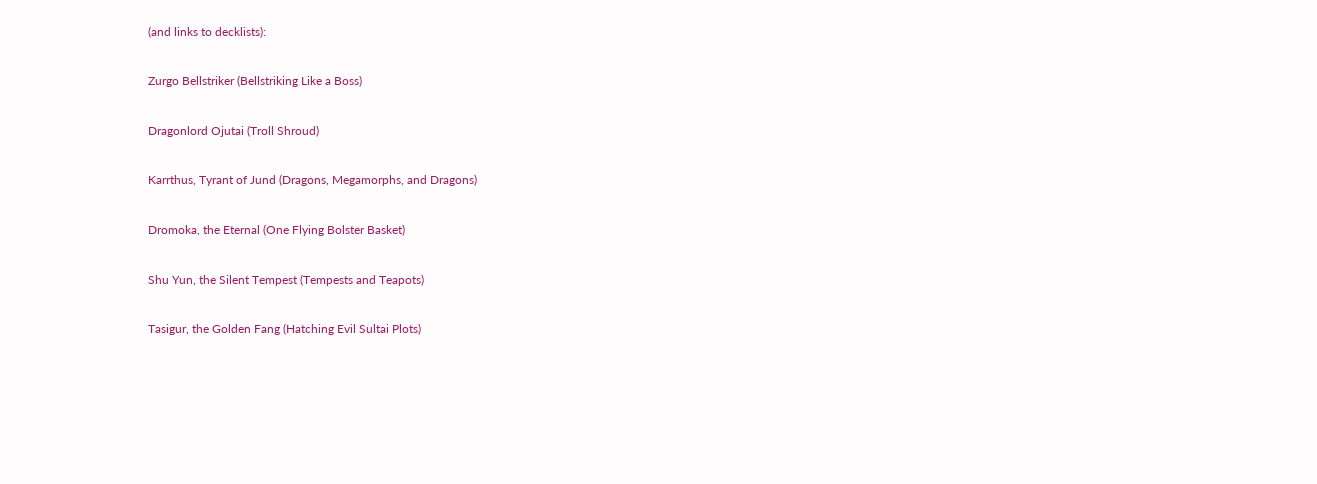(and links to decklists):

Zurgo Bellstriker (Bellstriking Like a Boss)

Dragonlord Ojutai (Troll Shroud)

Karrthus, Tyrant of Jund (Dragons, Megamorphs, and Dragons)

Dromoka, the Eternal (One Flying Bolster Basket)

Shu Yun, the Silent Tempest (Tempests and Teapots)

Tasigur, the Golden Fang (Hatching Evil Sultai Plots)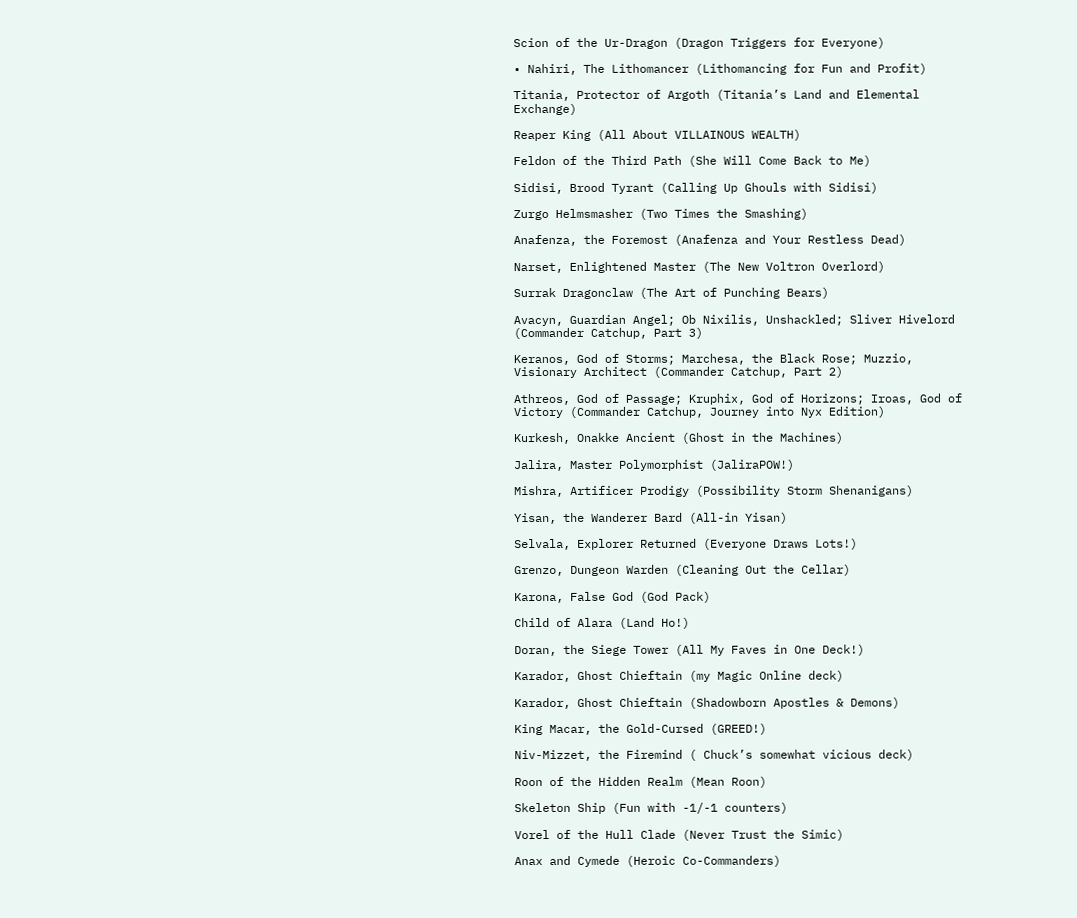Scion of the Ur-Dragon (Dragon Triggers for Everyone)

• Nahiri, The Lithomancer (Lithomancing for Fun and Profit)

Titania, Protector of Argoth (Titania’s Land and Elemental Exchange)

Reaper King (All About VILLAINOUS WEALTH)

Feldon of the Third Path (She Will Come Back to Me)

Sidisi, Brood Tyrant (Calling Up Ghouls with Sidisi)

Zurgo Helmsmasher (Two Times the Smashing)

Anafenza, the Foremost (Anafenza and Your Restless Dead)

Narset, Enlightened Master (The New Voltron Overlord)

Surrak Dragonclaw (The Art of Punching Bears)

Avacyn, Guardian Angel; Ob Nixilis, Unshackled; Sliver Hivelord (Commander Catchup, Part 3)

Keranos, God of Storms; Marchesa, the Black Rose; Muzzio, Visionary Architect (Commander Catchup, Part 2)

Athreos, God of Passage; Kruphix, God of Horizons; Iroas, God of Victory (Commander Catchup, Journey into Nyx Edition)

Kurkesh, Onakke Ancient (Ghost in the Machines)

Jalira, Master Polymorphist (JaliraPOW!)

Mishra, Artificer Prodigy (Possibility Storm Shenanigans)

Yisan, the Wanderer Bard (All-in Yisan)

Selvala, Explorer Returned (Everyone Draws Lots!)

Grenzo, Dungeon Warden (Cleaning Out the Cellar)

Karona, False God (God Pack)

Child of Alara (Land Ho!)

Doran, the Siege Tower (All My Faves in One Deck!)

Karador, Ghost Chieftain (my Magic Online deck)

Karador, Ghost Chieftain (Shadowborn Apostles & Demons)

King Macar, the Gold-Cursed (GREED!)

Niv-Mizzet, the Firemind ( Chuck’s somewhat vicious deck)

Roon of the Hidden Realm (Mean Roon)

Skeleton Ship (Fun with -1/-1 counters)

Vorel of the Hull Clade (Never Trust the Simic)

Anax and Cymede (Heroic Co-Commanders)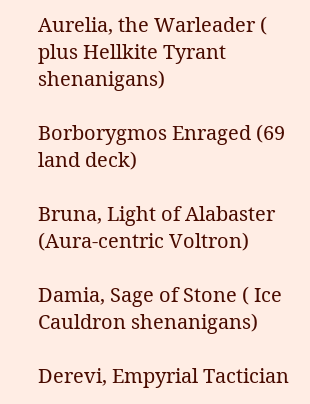Aurelia, the Warleader ( plus Hellkite Tyrant shenanigans)

Borborygmos Enraged (69 land deck)

Bruna, Light of Alabaster (Aura-centric Voltron)

Damia, Sage of Stone ( Ice Cauldron shenanigans)

Derevi, Empyrial Tactician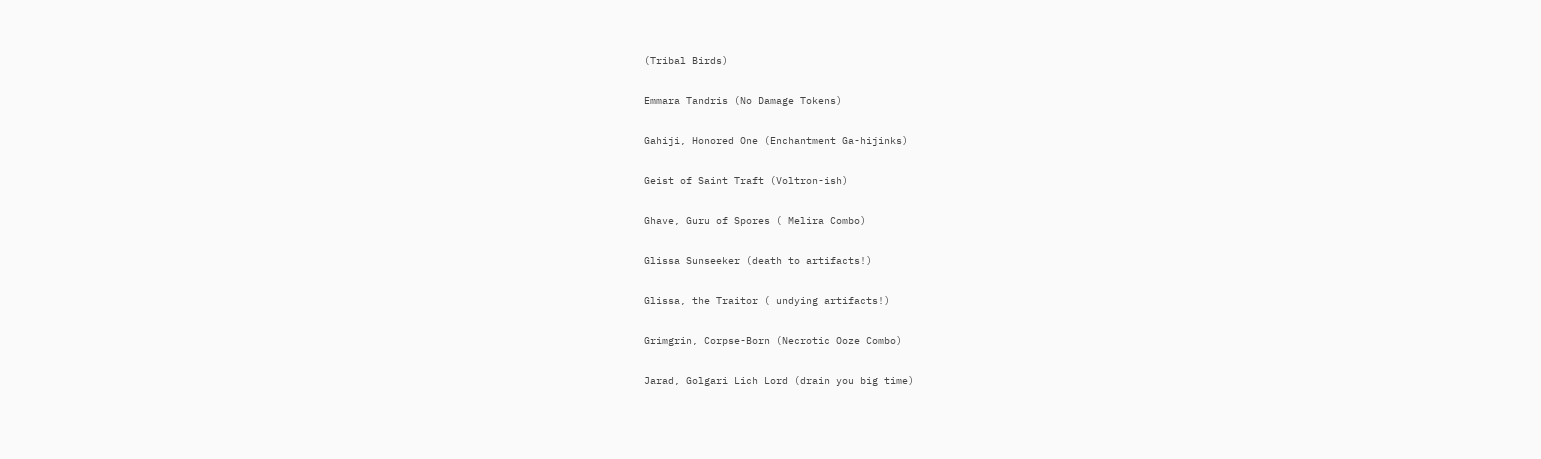(Tribal Birds)

Emmara Tandris (No Damage Tokens)

Gahiji, Honored One (Enchantment Ga-hijinks)

Geist of Saint Traft (Voltron-ish)

Ghave, Guru of Spores ( Melira Combo)

Glissa Sunseeker (death to artifacts!)

Glissa, the Traitor ( undying artifacts!)

Grimgrin, Corpse-Born (Necrotic Ooze Combo)

Jarad, Golgari Lich Lord (drain you big time)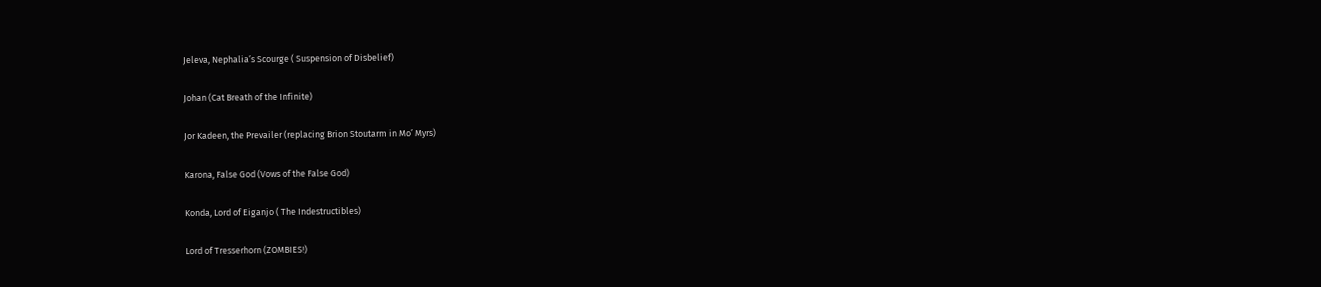Jeleva, Nephalia’s Scourge ( Suspension of Disbelief)

Johan (Cat Breath of the Infinite)

Jor Kadeen, the Prevailer (replacing Brion Stoutarm in Mo’ Myrs)

Karona, False God (Vows of the False God)

Konda, Lord of Eiganjo ( The Indestructibles)

Lord of Tresserhorn (ZOMBIES!)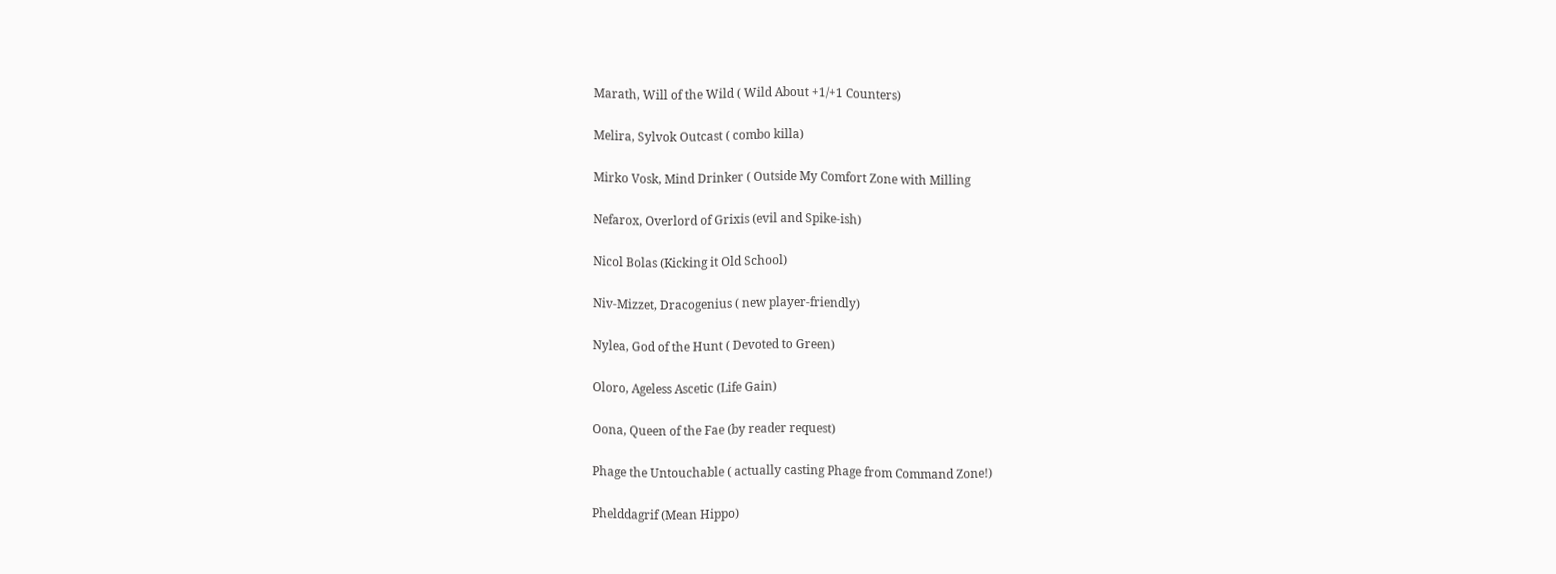Marath, Will of the Wild ( Wild About +1/+1 Counters)

Melira, Sylvok Outcast ( combo killa)

Mirko Vosk, Mind Drinker ( Outside My Comfort Zone with Milling

Nefarox, Overlord of Grixis (evil and Spike-ish)

Nicol Bolas (Kicking it Old School)

Niv-Mizzet, Dracogenius ( new player-friendly)

Nylea, God of the Hunt ( Devoted to Green)

Oloro, Ageless Ascetic (Life Gain)

Oona, Queen of the Fae (by reader request)

Phage the Untouchable ( actually casting Phage from Command Zone!)

Phelddagrif (Mean Hippo)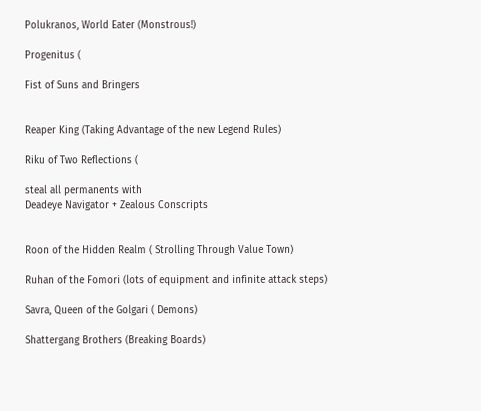Polukranos, World Eater (Monstrous!)

Progenitus (

Fist of Suns and Bringers


Reaper King (Taking Advantage of the new Legend Rules)

Riku of Two Reflections (

steal all permanents with
Deadeye Navigator + Zealous Conscripts


Roon of the Hidden Realm ( Strolling Through Value Town)

Ruhan of the Fomori (lots of equipment and infinite attack steps)

Savra, Queen of the Golgari ( Demons)

Shattergang Brothers (Breaking Boards)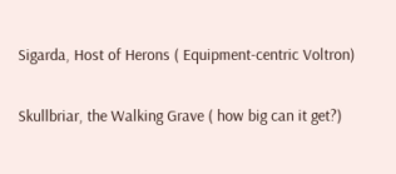Sigarda, Host of Herons ( Equipment-centric Voltron)

Skullbriar, the Walking Grave ( how big can it get?)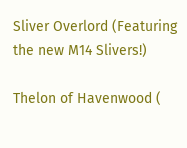Sliver Overlord (Featuring the new M14 Slivers!)

Thelon of Havenwood (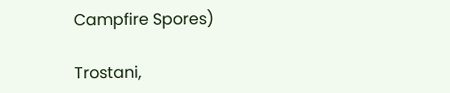Campfire Spores)

Trostani,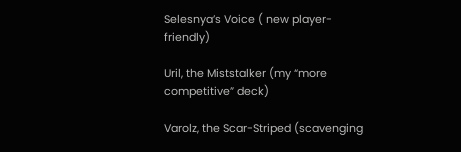Selesnya’s Voice ( new player-friendly)

Uril, the Miststalker (my “more competitive” deck)

Varolz, the Scar-Striped (scavenging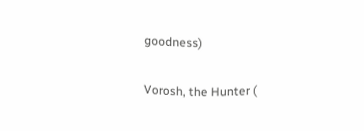goodness)

Vorosh, the Hunter (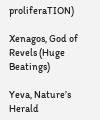proliferaTION)

Xenagos, God of Revels (Huge Beatings)

Yeva, Nature’s Herald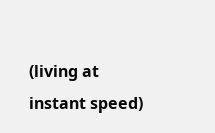(living at instant speed)